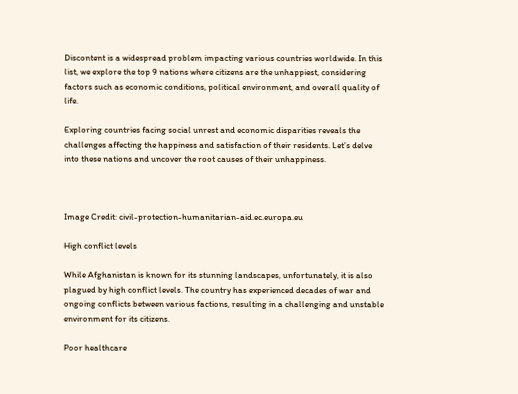Discontent is a widespread problem impacting various countries worldwide. In this list, we explore the top 9 nations where citizens are the unhappiest, considering factors such as economic conditions, political environment, and overall quality of life.

Exploring countries facing social unrest and economic disparities reveals the challenges affecting the happiness and satisfaction of their residents. Let’s delve into these nations and uncover the root causes of their unhappiness.



Image Credit: civil-protection-humanitarian-aid.ec.europa.eu

High conflict levels

While Afghanistan is known for its stunning landscapes, unfortunately, it is also plagued by high conflict levels. The country has experienced decades of war and ongoing conflicts between various factions, resulting in a challenging and unstable environment for its citizens.

Poor healthcare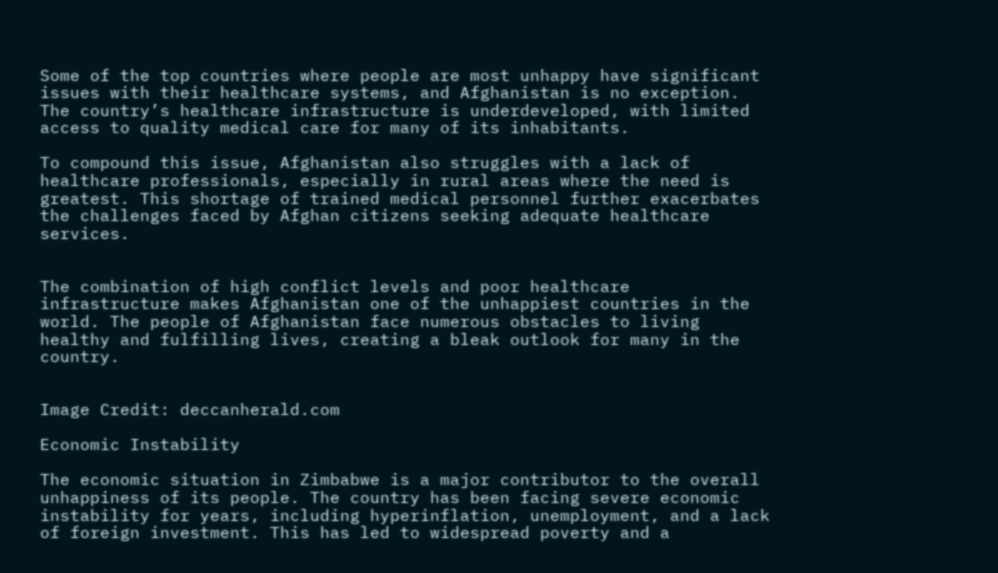Some of the top countries where people are most unhappy have significant issues with their healthcare systems, and Afghanistan is no exception. The country’s healthcare infrastructure is underdeveloped, with limited access to quality medical care for many of its inhabitants.

To compound this issue, Afghanistan also struggles with a lack of healthcare professionals, especially in rural areas where the need is greatest. This shortage of trained medical personnel further exacerbates the challenges faced by Afghan citizens seeking adequate healthcare services.


The combination of high conflict levels and poor healthcare infrastructure makes Afghanistan one of the unhappiest countries in the world. The people of Afghanistan face numerous obstacles to living healthy and fulfilling lives, creating a bleak outlook for many in the country.


Image Credit: deccanherald.com

Economic Instability

The economic situation in Zimbabwe is a major contributor to the overall unhappiness of its people. The country has been facing severe economic instability for years, including hyperinflation, unemployment, and a lack of foreign investment. This has led to widespread poverty and a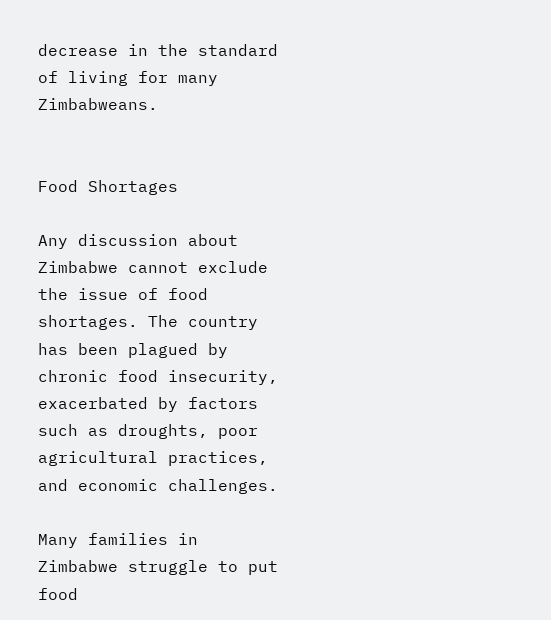decrease in the standard of living for many Zimbabweans.


Food Shortages

Any discussion about Zimbabwe cannot exclude the issue of food shortages. The country has been plagued by chronic food insecurity, exacerbated by factors such as droughts, poor agricultural practices, and economic challenges.

Many families in Zimbabwe struggle to put food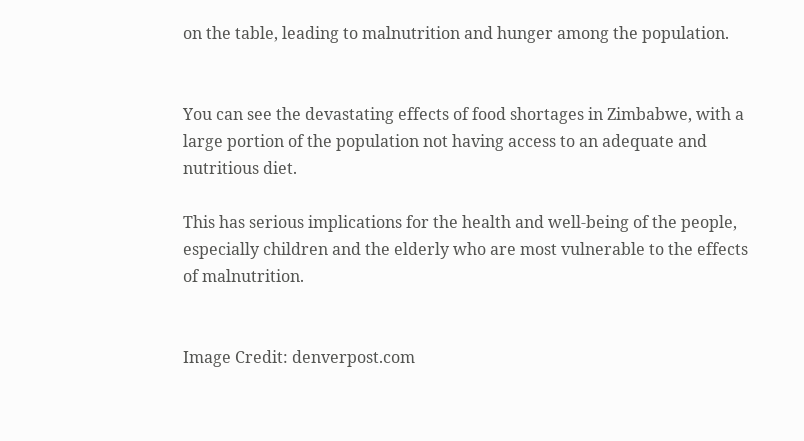on the table, leading to malnutrition and hunger among the population.


You can see the devastating effects of food shortages in Zimbabwe, with a large portion of the population not having access to an adequate and nutritious diet.

This has serious implications for the health and well-being of the people, especially children and the elderly who are most vulnerable to the effects of malnutrition.


Image Credit: denverpost.com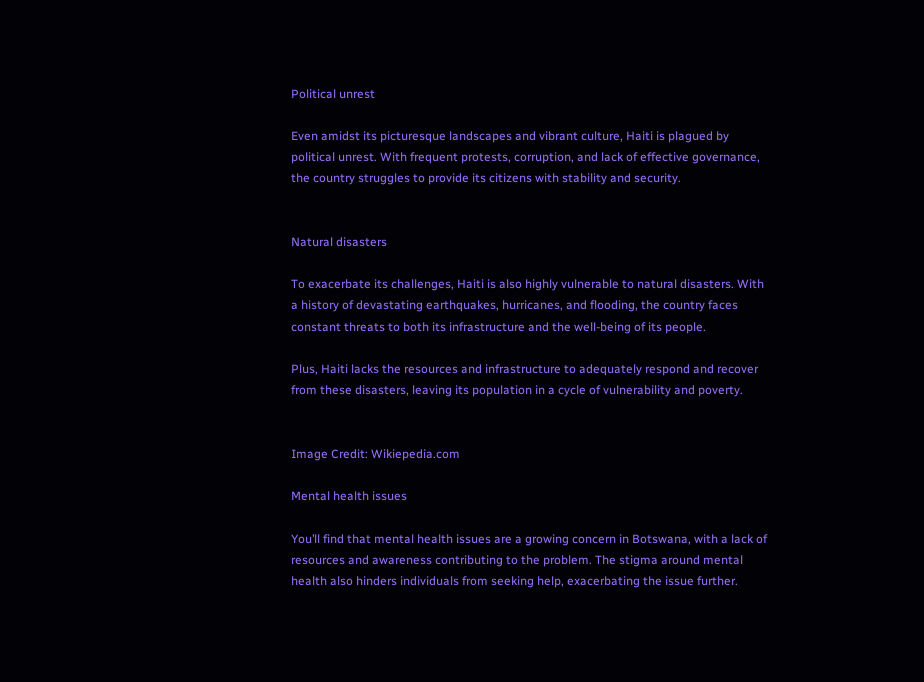Political unrest

Even amidst its picturesque landscapes and vibrant culture, Haiti is plagued by political unrest. With frequent protests, corruption, and lack of effective governance, the country struggles to provide its citizens with stability and security.


Natural disasters

To exacerbate its challenges, Haiti is also highly vulnerable to natural disasters. With a history of devastating earthquakes, hurricanes, and flooding, the country faces constant threats to both its infrastructure and the well-being of its people.

Plus, Haiti lacks the resources and infrastructure to adequately respond and recover from these disasters, leaving its population in a cycle of vulnerability and poverty.


Image Credit: Wikiepedia.com

Mental health issues

You’ll find that mental health issues are a growing concern in Botswana, with a lack of resources and awareness contributing to the problem. The stigma around mental health also hinders individuals from seeking help, exacerbating the issue further.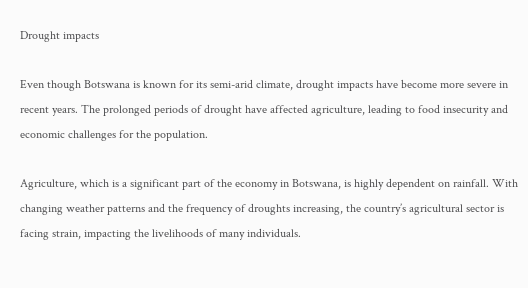Drought impacts

Even though Botswana is known for its semi-arid climate, drought impacts have become more severe in recent years. The prolonged periods of drought have affected agriculture, leading to food insecurity and economic challenges for the population.

Agriculture, which is a significant part of the economy in Botswana, is highly dependent on rainfall. With changing weather patterns and the frequency of droughts increasing, the country’s agricultural sector is facing strain, impacting the livelihoods of many individuals.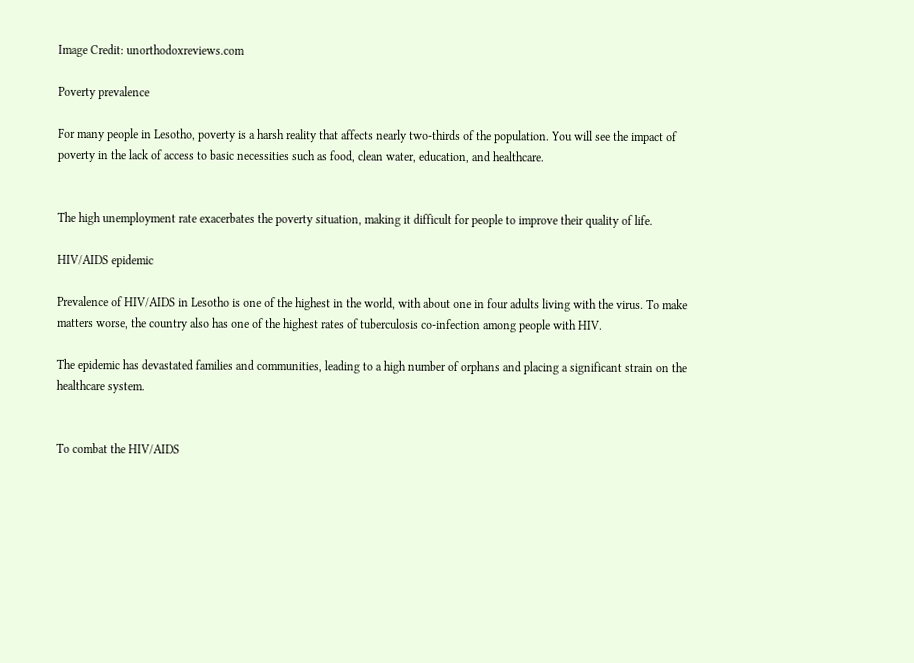Image Credit: unorthodoxreviews.com

Poverty prevalence

For many people in Lesotho, poverty is a harsh reality that affects nearly two-thirds of the population. You will see the impact of poverty in the lack of access to basic necessities such as food, clean water, education, and healthcare.


The high unemployment rate exacerbates the poverty situation, making it difficult for people to improve their quality of life.

HIV/AIDS epidemic

Prevalence of HIV/AIDS in Lesotho is one of the highest in the world, with about one in four adults living with the virus. To make matters worse, the country also has one of the highest rates of tuberculosis co-infection among people with HIV.

The epidemic has devastated families and communities, leading to a high number of orphans and placing a significant strain on the healthcare system.


To combat the HIV/AIDS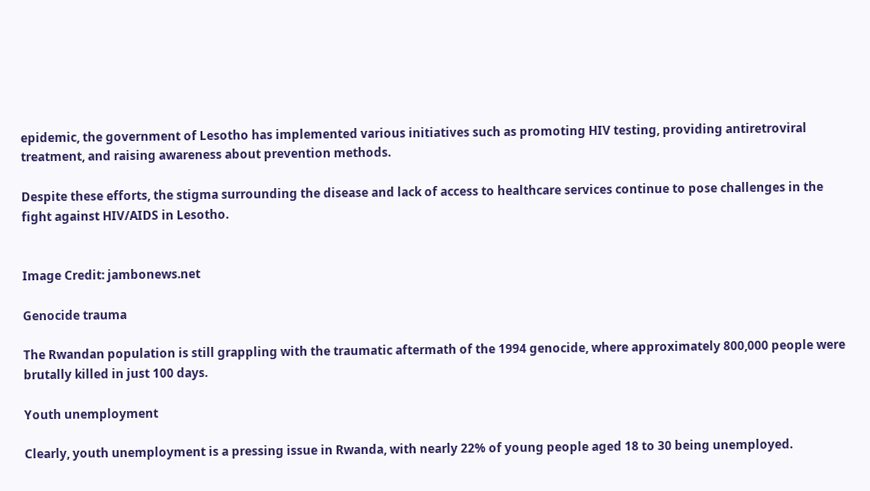epidemic, the government of Lesotho has implemented various initiatives such as promoting HIV testing, providing antiretroviral treatment, and raising awareness about prevention methods.

Despite these efforts, the stigma surrounding the disease and lack of access to healthcare services continue to pose challenges in the fight against HIV/AIDS in Lesotho.


Image Credit: jambonews.net

Genocide trauma

The Rwandan population is still grappling with the traumatic aftermath of the 1994 genocide, where approximately 800,000 people were brutally killed in just 100 days.

Youth unemployment

Clearly, youth unemployment is a pressing issue in Rwanda, with nearly 22% of young people aged 18 to 30 being unemployed.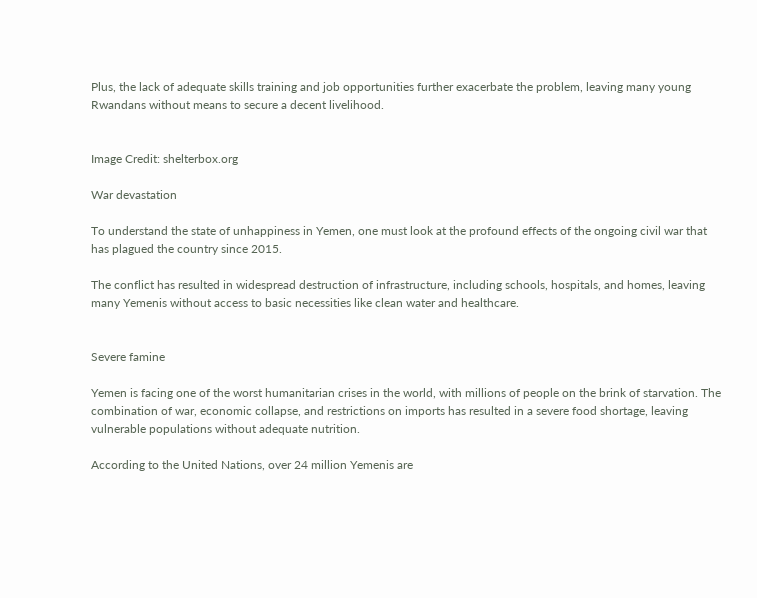Plus, the lack of adequate skills training and job opportunities further exacerbate the problem, leaving many young Rwandans without means to secure a decent livelihood.


Image Credit: shelterbox.org

War devastation

To understand the state of unhappiness in Yemen, one must look at the profound effects of the ongoing civil war that has plagued the country since 2015.

The conflict has resulted in widespread destruction of infrastructure, including schools, hospitals, and homes, leaving many Yemenis without access to basic necessities like clean water and healthcare.


Severe famine

Yemen is facing one of the worst humanitarian crises in the world, with millions of people on the brink of starvation. The combination of war, economic collapse, and restrictions on imports has resulted in a severe food shortage, leaving vulnerable populations without adequate nutrition.

According to the United Nations, over 24 million Yemenis are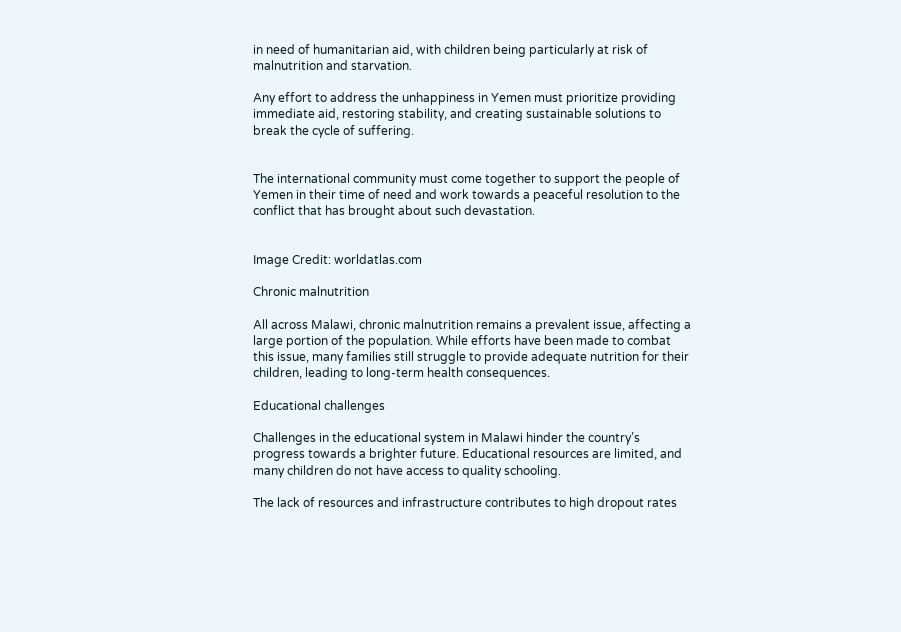in need of humanitarian aid, with children being particularly at risk of malnutrition and starvation.

Any effort to address the unhappiness in Yemen must prioritize providing immediate aid, restoring stability, and creating sustainable solutions to break the cycle of suffering.


The international community must come together to support the people of Yemen in their time of need and work towards a peaceful resolution to the conflict that has brought about such devastation.


Image Credit: worldatlas.com

Chronic malnutrition

All across Malawi, chronic malnutrition remains a prevalent issue, affecting a large portion of the population. While efforts have been made to combat this issue, many families still struggle to provide adequate nutrition for their children, leading to long-term health consequences.

Educational challenges

Challenges in the educational system in Malawi hinder the country’s progress towards a brighter future. Educational resources are limited, and many children do not have access to quality schooling.

The lack of resources and infrastructure contributes to high dropout rates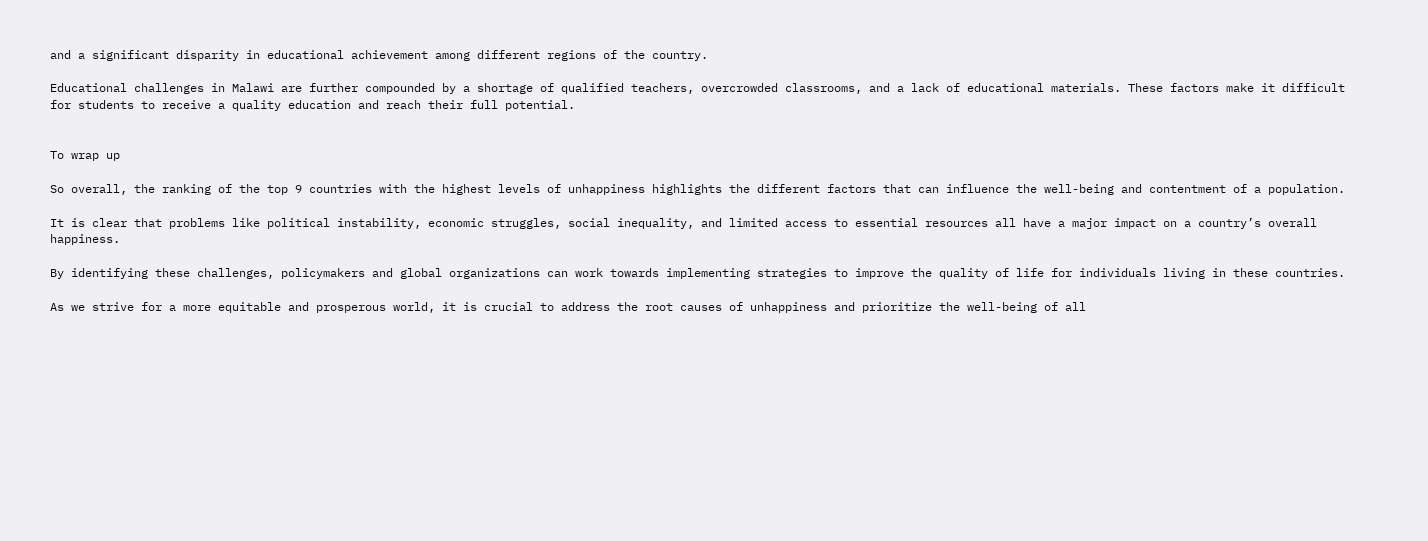and a significant disparity in educational achievement among different regions of the country.

Educational challenges in Malawi are further compounded by a shortage of qualified teachers, overcrowded classrooms, and a lack of educational materials. These factors make it difficult for students to receive a quality education and reach their full potential.


To wrap up

So overall, the ranking of the top 9 countries with the highest levels of unhappiness highlights the different factors that can influence the well-being and contentment of a population.

It is clear that problems like political instability, economic struggles, social inequality, and limited access to essential resources all have a major impact on a country’s overall happiness.

By identifying these challenges, policymakers and global organizations can work towards implementing strategies to improve the quality of life for individuals living in these countries.

As we strive for a more equitable and prosperous world, it is crucial to address the root causes of unhappiness and prioritize the well-being of all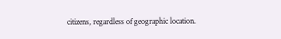citizens, regardless of geographic location.